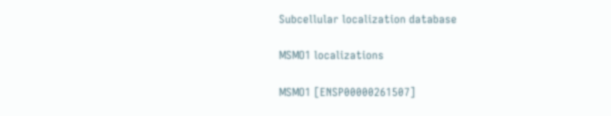Subcellular localization database

MSMO1 localizations

MSMO1 [ENSP00000261507]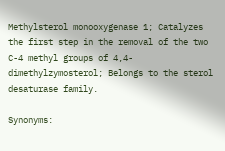Methylsterol monooxygenase 1; Catalyzes the first step in the removal of the two C-4 methyl groups of 4,4-dimethylzymosterol; Belongs to the sterol desaturase family.

Synonyms: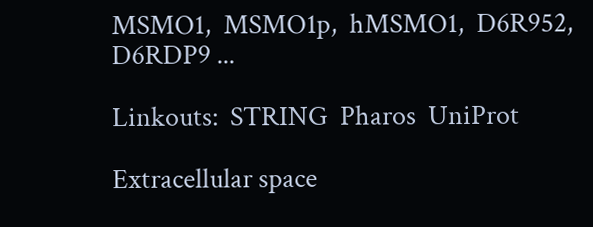MSMO1,  MSMO1p,  hMSMO1,  D6R952,  D6RDP9 ...

Linkouts:  STRING  Pharos  UniProt

Extracellular space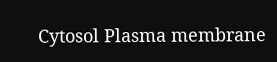Cytosol Plasma membrane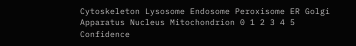Cytoskeleton Lysosome Endosome Peroxisome ER Golgi Apparatus Nucleus Mitochondrion 0 1 2 3 4 5 Confidence